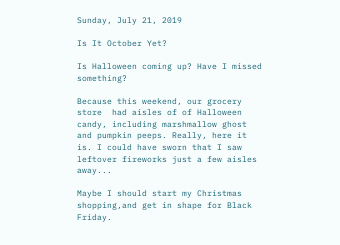Sunday, July 21, 2019

Is It October Yet?

Is Halloween coming up? Have I missed something?

Because this weekend, our grocery store  had aisles of of Halloween candy, including marshmallow ghost and pumpkin peeps. Really, here it is. I could have sworn that I saw leftover fireworks just a few aisles away...

Maybe I should start my Christmas shopping,and get in shape for Black Friday.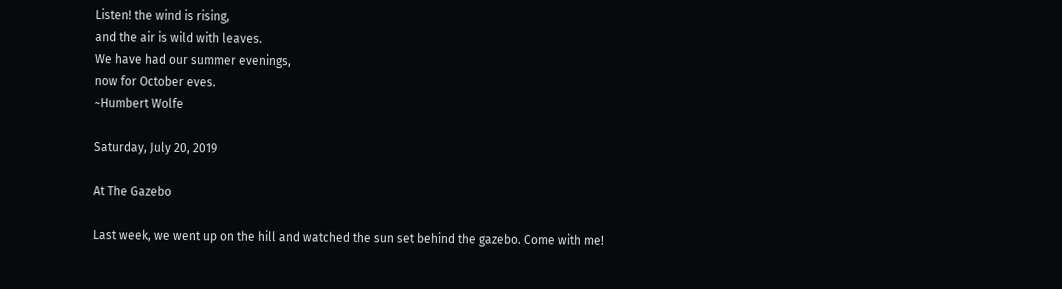Listen! the wind is rising,
and the air is wild with leaves.
We have had our summer evenings,
now for October eves.
~Humbert Wolfe

Saturday, July 20, 2019

At The Gazebo

Last week, we went up on the hill and watched the sun set behind the gazebo. Come with me!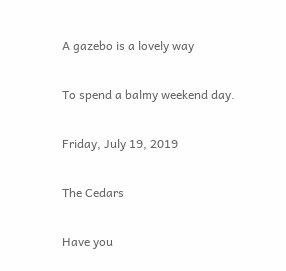A gazebo is a lovely way

To spend a balmy weekend day.

Friday, July 19, 2019

The Cedars

Have you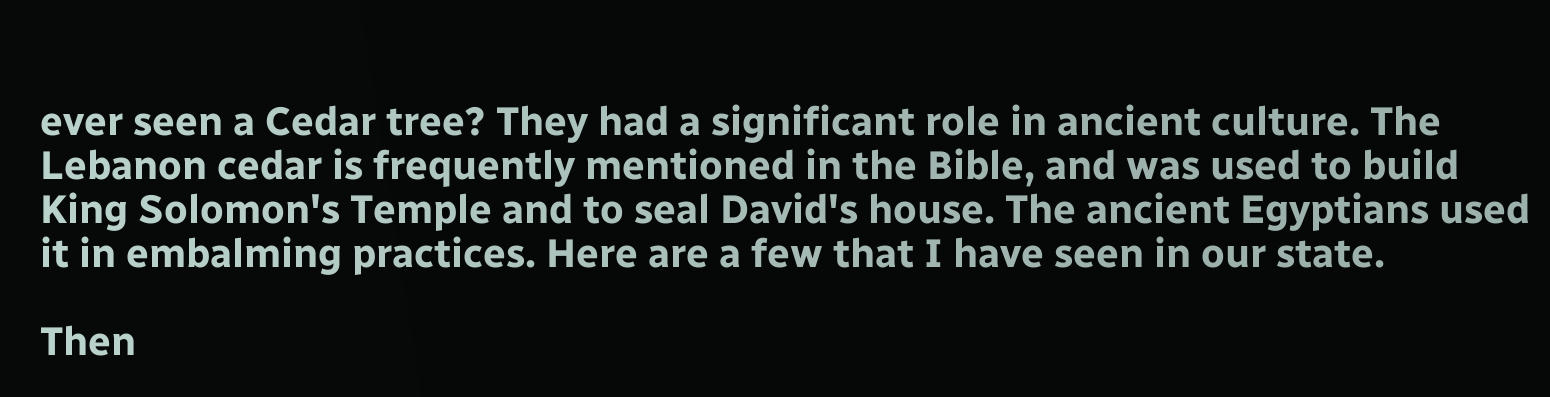ever seen a Cedar tree? They had a significant role in ancient culture. The Lebanon cedar is frequently mentioned in the Bible, and was used to build King Solomon's Temple and to seal David's house. The ancient Egyptians used it in embalming practices. Here are a few that I have seen in our state.

Then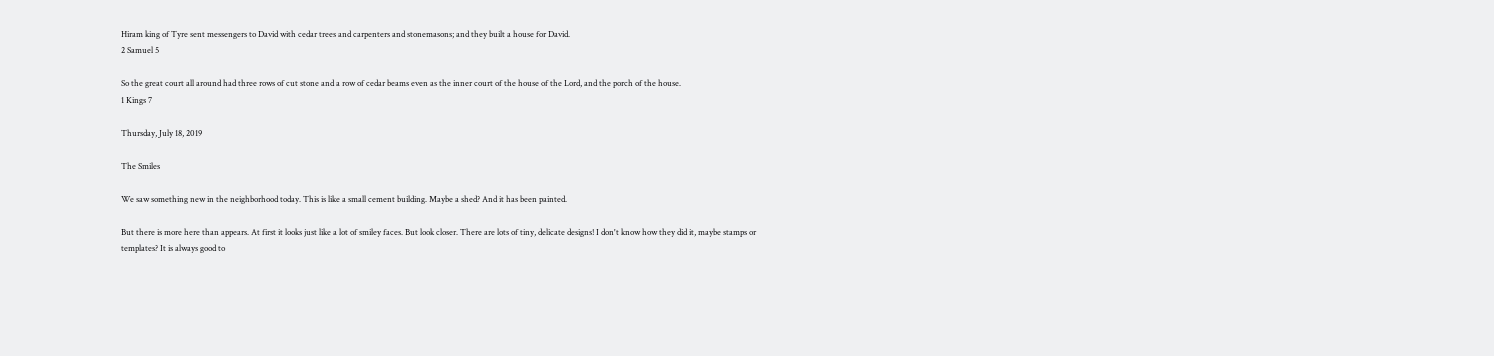Hiram king of Tyre sent messengers to David with cedar trees and carpenters and stonemasons; and they built a house for David.
2 Samuel 5

So the great court all around had three rows of cut stone and a row of cedar beams even as the inner court of the house of the Lord, and the porch of the house.
1 Kings 7

Thursday, July 18, 2019

The Smiles

We saw something new in the neighborhood today. This is like a small cement building. Maybe a shed? And it has been painted.

But there is more here than appears. At first it looks just like a lot of smiley faces. But look closer. There are lots of tiny, delicate designs! I don't know how they did it, maybe stamps or templates? It is always good to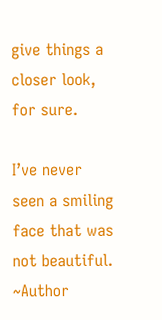give things a closer look, for sure.

I’ve never seen a smiling face that was not beautiful.
~Author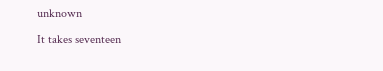unknown

It takes seventeen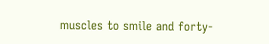muscles to smile and forty-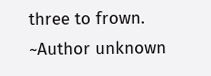three to frown.
~Author unknown